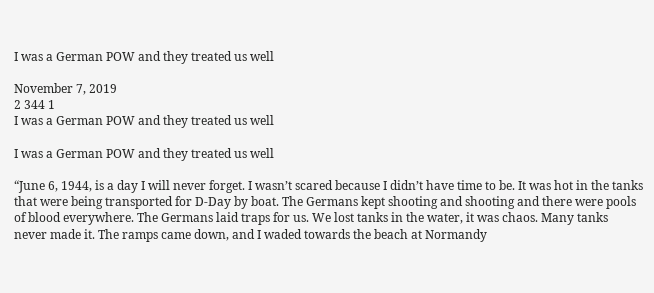I was a German POW and they treated us well

November 7, 2019
2 344 1
I was a German POW and they treated us well

I was a German POW and they treated us well

“June 6, 1944, is a day I will never forget. I wasn’t scared because I didn’t have time to be. It was hot in the tanks that were being transported for D-Day by boat. The Germans kept shooting and shooting and there were pools of blood everywhere. The Germans laid traps for us. We lost tanks in the water, it was chaos. Many tanks never made it. The ramps came down, and I waded towards the beach at Normandy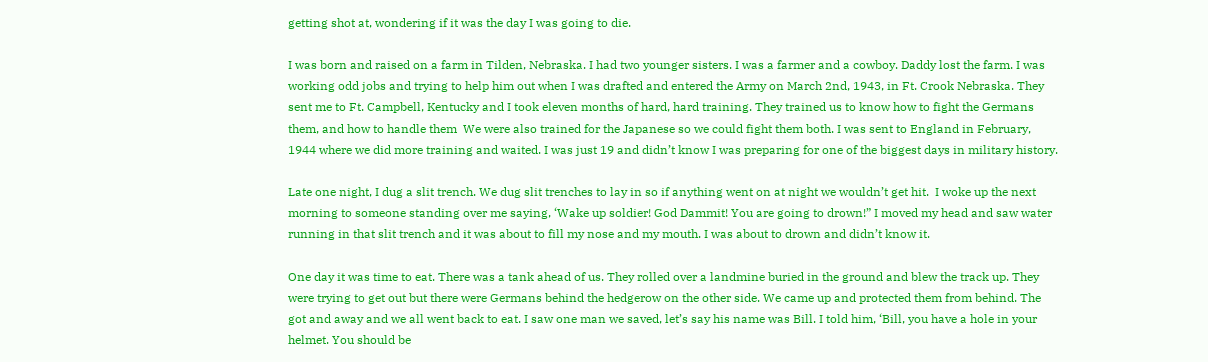getting shot at, wondering if it was the day I was going to die.

I was born and raised on a farm in Tilden, Nebraska. I had two younger sisters. I was a farmer and a cowboy. Daddy lost the farm. I was working odd jobs and trying to help him out when I was drafted and entered the Army on March 2nd, 1943, in Ft. Crook Nebraska. They sent me to Ft. Campbell, Kentucky and I took eleven months of hard, hard training. They trained us to know how to fight the Germans them, and how to handle them  We were also trained for the Japanese so we could fight them both. I was sent to England in February, 1944 where we did more training and waited. I was just 19 and didn’t know I was preparing for one of the biggest days in military history.

Late one night, I dug a slit trench. We dug slit trenches to lay in so if anything went on at night we wouldn’t get hit.  I woke up the next morning to someone standing over me saying, ‘Wake up soldier! God Dammit! You are going to drown!” I moved my head and saw water running in that slit trench and it was about to fill my nose and my mouth. I was about to drown and didn’t know it.

One day it was time to eat. There was a tank ahead of us. They rolled over a landmine buried in the ground and blew the track up. They were trying to get out but there were Germans behind the hedgerow on the other side. We came up and protected them from behind. The got and away and we all went back to eat. I saw one man we saved, let’s say his name was Bill. I told him, ‘Bill, you have a hole in your helmet. You should be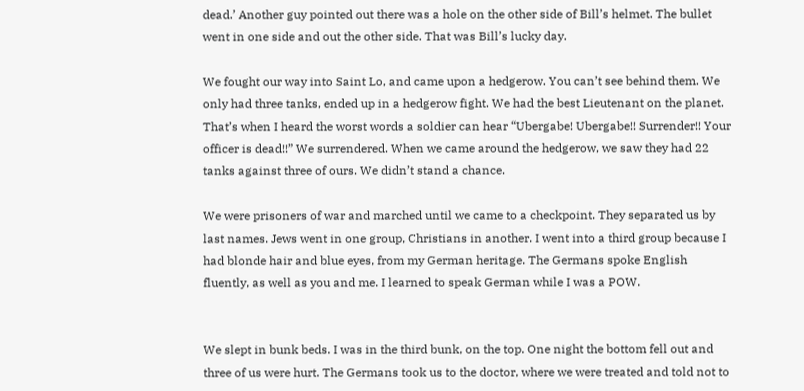dead.’ Another guy pointed out there was a hole on the other side of Bill’s helmet. The bullet went in one side and out the other side. That was Bill’s lucky day.

We fought our way into Saint Lo, and came upon a hedgerow. You can’t see behind them. We only had three tanks, ended up in a hedgerow fight. We had the best Lieutenant on the planet. That’s when I heard the worst words a soldier can hear “Ubergabe! Ubergabe!! Surrender!! Your officer is dead!!” We surrendered. When we came around the hedgerow, we saw they had 22 tanks against three of ours. We didn’t stand a chance.

We were prisoners of war and marched until we came to a checkpoint. They separated us by last names. Jews went in one group, Christians in another. I went into a third group because I had blonde hair and blue eyes, from my German heritage. The Germans spoke English fluently, as well as you and me. I learned to speak German while I was a POW.


We slept in bunk beds. I was in the third bunk, on the top. One night the bottom fell out and three of us were hurt. The Germans took us to the doctor, where we were treated and told not to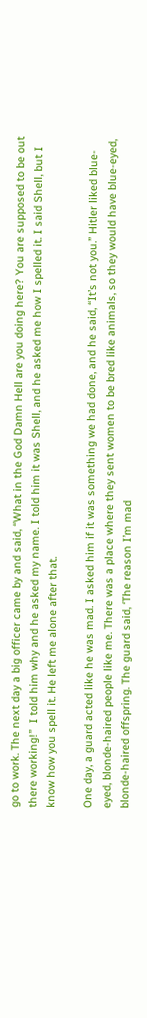go to work. The next day a big officer came by and said, “What in the God Damn Hell are you doing here? You are supposed to be out there working!”  I told him why and he asked my name. I told him it was Shell, and he asked me how I spelled it. I said Shell, but I know how you spell it. He left me alone after that.

One day, a guard acted like he was mad. I asked him if it was something we had done, and he said, “It’s not you.” Hitler liked blue-eyed, blonde-haired people like me. There was a place where they sent women to be bred like animals, so they would have blue-eyed, blonde-haired offspring. The guard said, ‘The reason I’m mad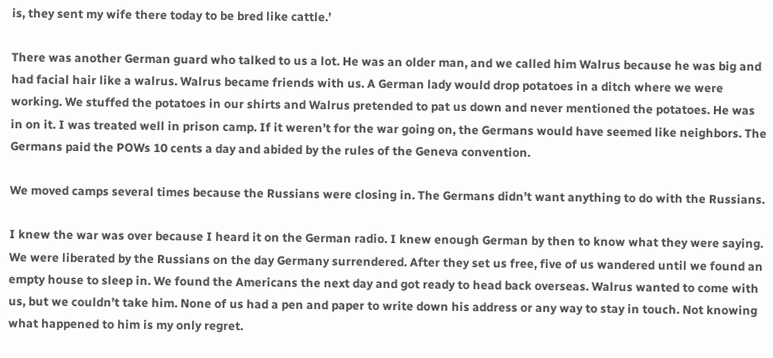is, they sent my wife there today to be bred like cattle.’

There was another German guard who talked to us a lot. He was an older man, and we called him Walrus because he was big and had facial hair like a walrus. Walrus became friends with us. A German lady would drop potatoes in a ditch where we were working. We stuffed the potatoes in our shirts and Walrus pretended to pat us down and never mentioned the potatoes. He was in on it. I was treated well in prison camp. If it weren’t for the war going on, the Germans would have seemed like neighbors. The Germans paid the POWs 10 cents a day and abided by the rules of the Geneva convention.

We moved camps several times because the Russians were closing in. The Germans didn’t want anything to do with the Russians.

I knew the war was over because I heard it on the German radio. I knew enough German by then to know what they were saying. We were liberated by the Russians on the day Germany surrendered. After they set us free, five of us wandered until we found an empty house to sleep in. We found the Americans the next day and got ready to head back overseas. Walrus wanted to come with us, but we couldn’t take him. None of us had a pen and paper to write down his address or any way to stay in touch. Not knowing what happened to him is my only regret.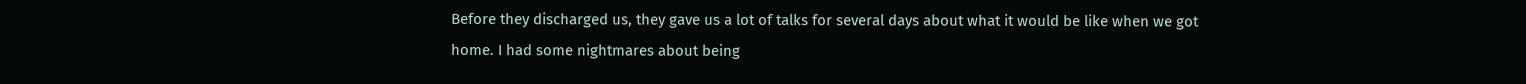Before they discharged us, they gave us a lot of talks for several days about what it would be like when we got home. I had some nightmares about being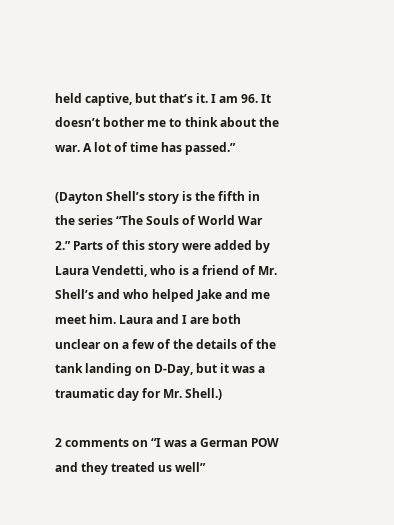held captive, but that’s it. I am 96. It doesn’t bother me to think about the war. A lot of time has passed.”

(Dayton Shell’s story is the fifth in the series “The Souls of World War 2.” Parts of this story were added by Laura Vendetti, who is a friend of Mr. Shell’s and who helped Jake and me meet him. Laura and I are both unclear on a few of the details of the tank landing on D-Day, but it was a traumatic day for Mr. Shell.)

2 comments on “I was a German POW and they treated us well”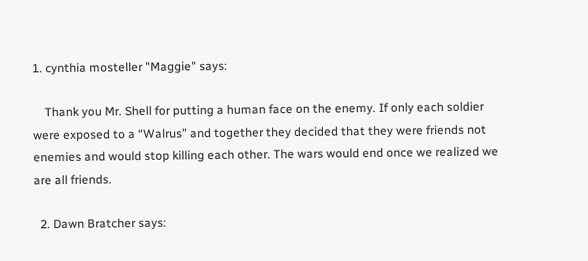1. cynthia mosteller "Maggie" says:

    Thank you Mr. Shell for putting a human face on the enemy. If only each soldier were exposed to a “Walrus” and together they decided that they were friends not enemies and would stop killing each other. The wars would end once we realized we are all friends.

  2. Dawn Bratcher says: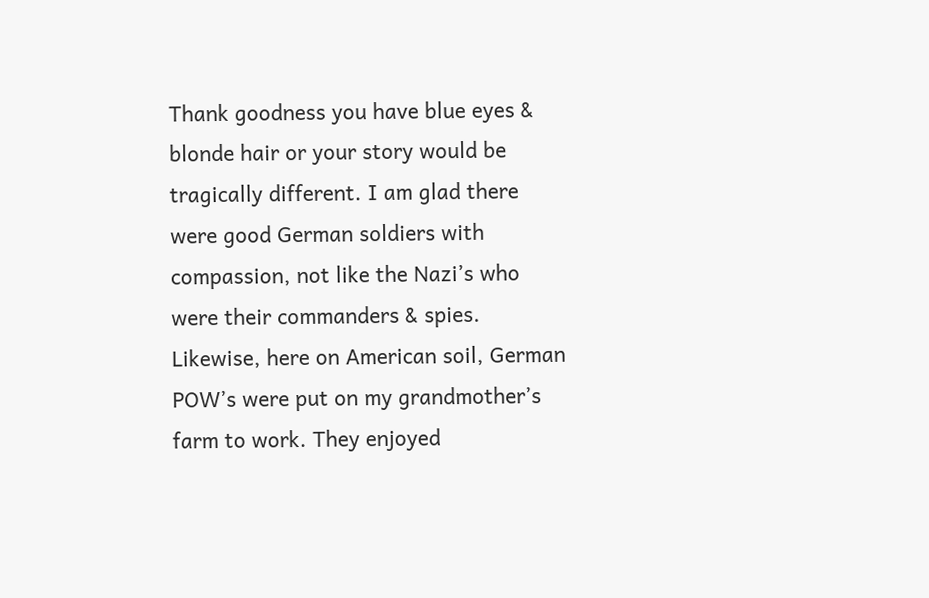Thank goodness you have blue eyes & blonde hair or your story would be tragically different. I am glad there were good German soldiers with compassion, not like the Nazi’s who were their commanders & spies. Likewise, here on American soil, German POW’s were put on my grandmother’s farm to work. They enjoyed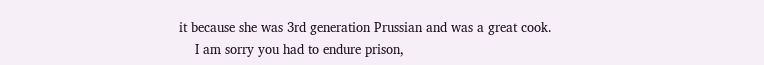it because she was 3rd generation Prussian and was a great cook.
    I am sorry you had to endure prison,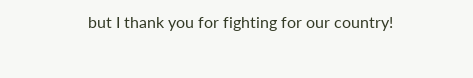but I thank you for fighting for our country!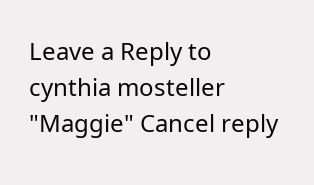Leave a Reply to cynthia mosteller "Maggie" Cancel reply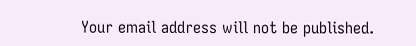Your email address will not be published.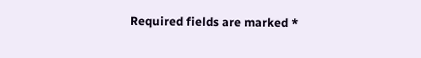Required fields are marked *